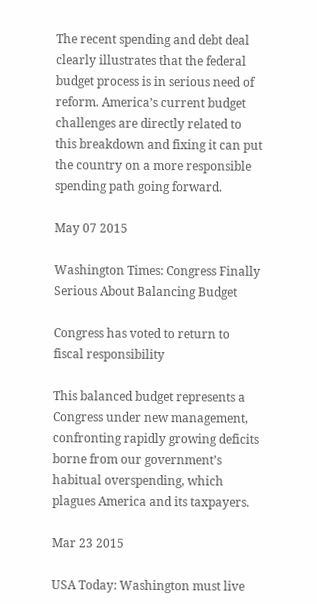The recent spending and debt deal clearly illustrates that the federal budget process is in serious need of reform. America’s current budget challenges are directly related to this breakdown and fixing it can put the country on a more responsible spending path going forward.

May 07 2015

Washington Times: Congress Finally Serious About Balancing Budget

Congress has voted to return to fiscal responsibility

This balanced budget represents a Congress under new management, confronting rapidly growing deficits borne from our government’s habitual overspending, which plagues America and its taxpayers.

Mar 23 2015

USA Today: Washington must live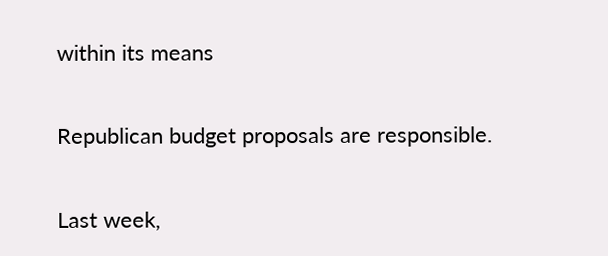within its means

Republican budget proposals are responsible.

Last week,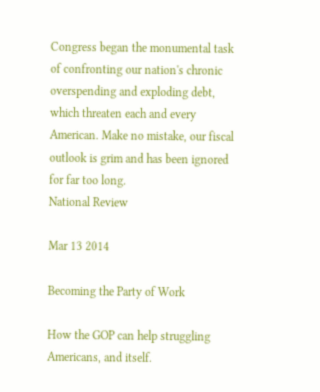Congress began the monumental task of confronting our nation's chronic overspending and exploding debt, which threaten each and every American. Make no mistake, our fiscal outlook is grim and has been ignored for far too long.
National Review

Mar 13 2014

Becoming the Party of Work

How the GOP can help struggling Americans, and itself.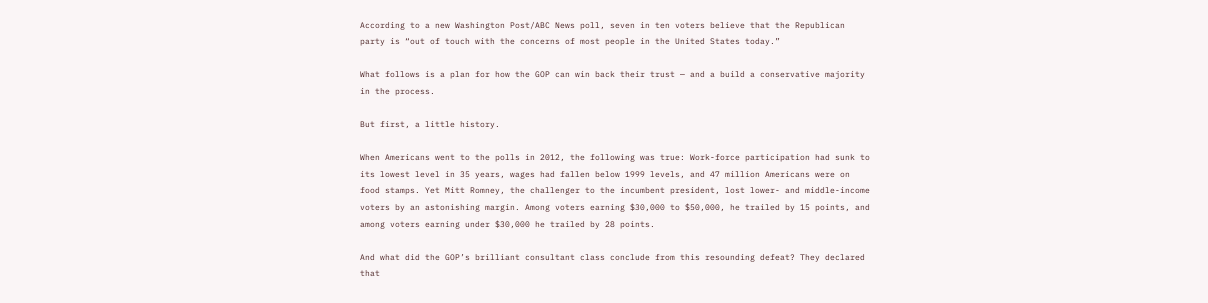According to a new Washington Post/ABC News poll, seven in ten voters believe that the Republican party is “out of touch with the concerns of most people in the United States today.”

What follows is a plan for how the GOP can win back their trust — and a build a conservative majority in the process.

But first, a little history.

When Americans went to the polls in 2012, the following was true: Work-force participation had sunk to its lowest level in 35 years, wages had fallen below 1999 levels, and 47 million Americans were on food stamps. Yet Mitt Romney, the challenger to the incumbent president, lost lower- and middle-income voters by an astonishing margin. Among voters earning $30,000 to $50,000, he trailed by 15 points, and among voters earning under $30,000 he trailed by 28 points.

And what did the GOP’s brilliant consultant class conclude from this resounding defeat? They declared that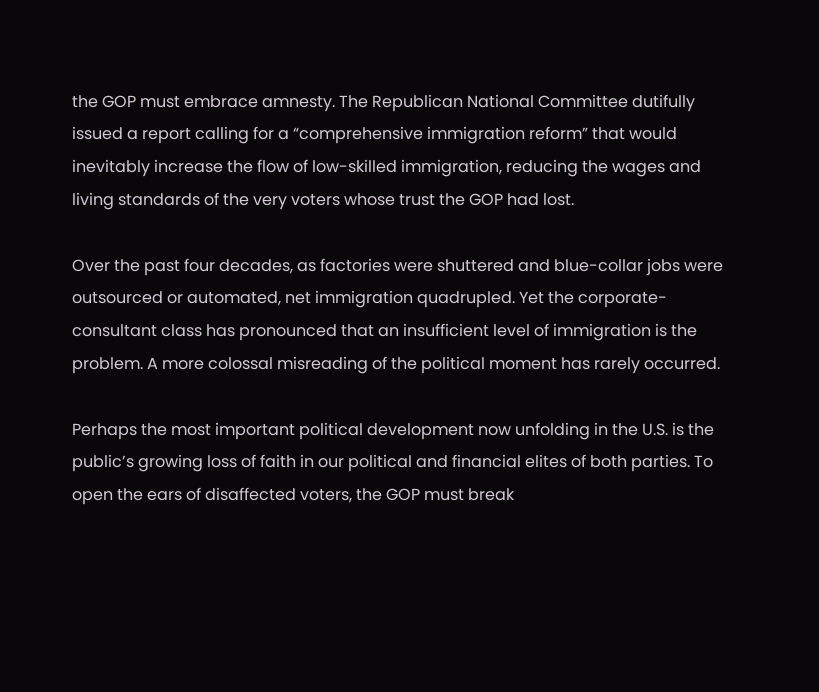the GOP must embrace amnesty. The Republican National Committee dutifully issued a report calling for a “comprehensive immigration reform” that would inevitably increase the flow of low-skilled immigration, reducing the wages and living standards of the very voters whose trust the GOP had lost.

Over the past four decades, as factories were shuttered and blue-collar jobs were outsourced or automated, net immigration quadrupled. Yet the corporate-consultant class has pronounced that an insufficient level of immigration is the problem. A more colossal misreading of the political moment has rarely occurred.

Perhaps the most important political development now unfolding in the U.S. is the public’s growing loss of faith in our political and financial elites of both parties. To open the ears of disaffected voters, the GOP must break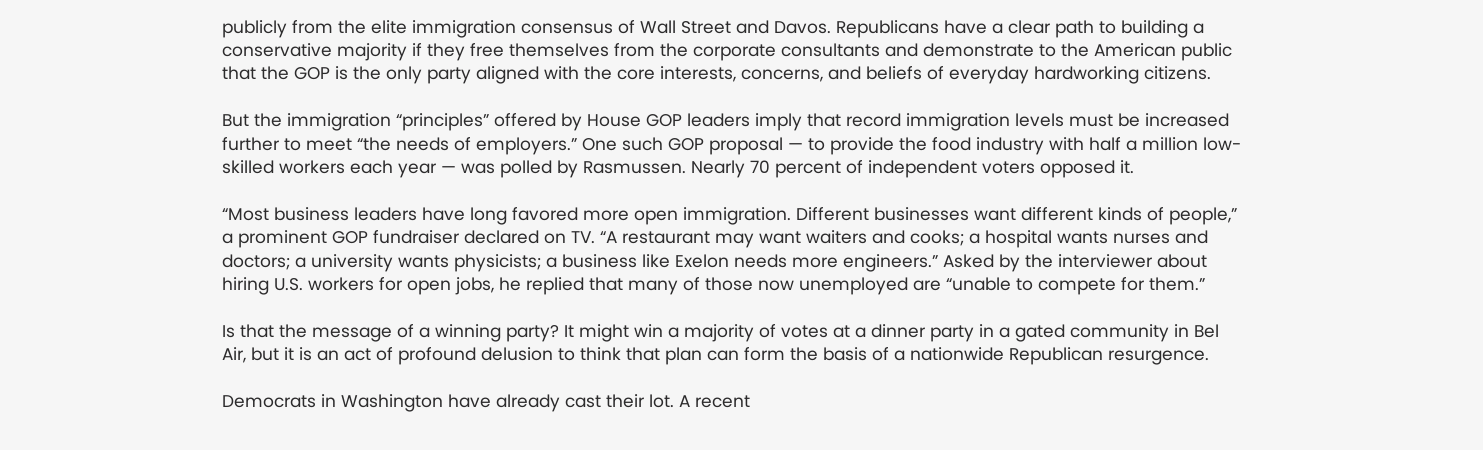publicly from the elite immigration consensus of Wall Street and Davos. Republicans have a clear path to building a conservative majority if they free themselves from the corporate consultants and demonstrate to the American public that the GOP is the only party aligned with the core interests, concerns, and beliefs of everyday hardworking citizens.

But the immigration “principles” offered by House GOP leaders imply that record immigration levels must be increased further to meet “the needs of employers.” One such GOP proposal — to provide the food industry with half a million low-skilled workers each year — was polled by Rasmussen. Nearly 70 percent of independent voters opposed it.

“Most business leaders have long favored more open immigration. Different businesses want different kinds of people,” a prominent GOP fundraiser declared on TV. “A restaurant may want waiters and cooks; a hospital wants nurses and doctors; a university wants physicists; a business like Exelon needs more engineers.” Asked by the interviewer about hiring U.S. workers for open jobs, he replied that many of those now unemployed are “unable to compete for them.”

Is that the message of a winning party? It might win a majority of votes at a dinner party in a gated community in Bel Air, but it is an act of profound delusion to think that plan can form the basis of a nationwide Republican resurgence.

Democrats in Washington have already cast their lot. A recent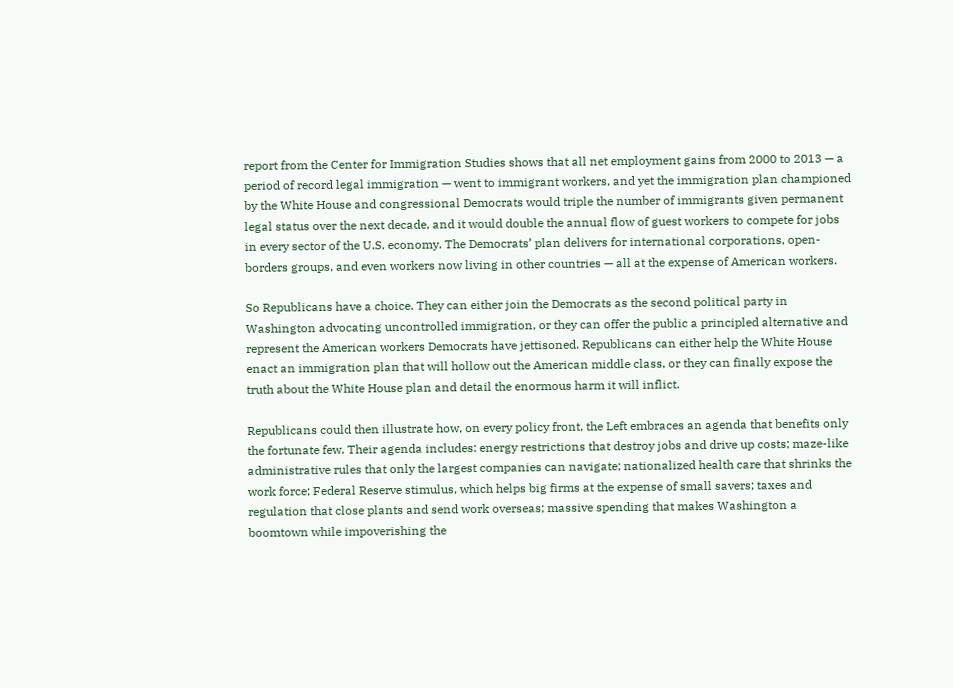report from the Center for Immigration Studies shows that all net employment gains from 2000 to 2013 — a period of record legal immigration — went to immigrant workers, and yet the immigration plan championed by the White House and congressional Democrats would triple the number of immigrants given permanent legal status over the next decade, and it would double the annual flow of guest workers to compete for jobs in every sector of the U.S. economy. The Democrats’ plan delivers for international corporations, open-borders groups, and even workers now living in other countries — all at the expense of American workers.

So Republicans have a choice. They can either join the Democrats as the second political party in Washington advocating uncontrolled immigration, or they can offer the public a principled alternative and represent the American workers Democrats have jettisoned. Republicans can either help the White House enact an immigration plan that will hollow out the American middle class, or they can finally expose the truth about the White House plan and detail the enormous harm it will inflict.

Republicans could then illustrate how, on every policy front, the Left embraces an agenda that benefits only the fortunate few. Their agenda includes: energy restrictions that destroy jobs and drive up costs; maze-like administrative rules that only the largest companies can navigate; nationalized health care that shrinks the work force; Federal Reserve stimulus, which helps big firms at the expense of small savers; taxes and regulation that close plants and send work overseas; massive spending that makes Washington a boomtown while impoverishing the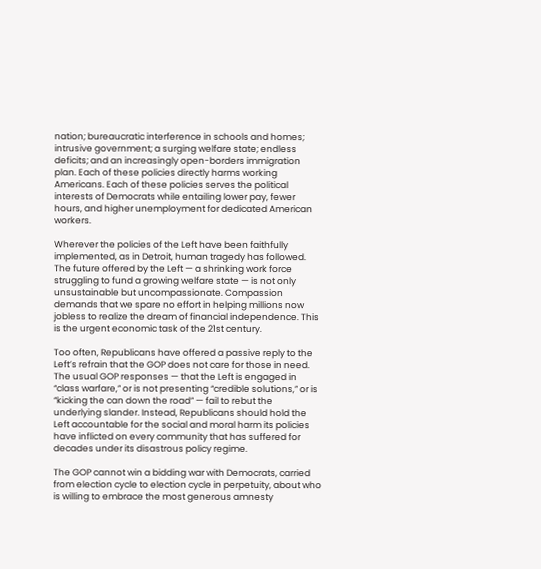nation; bureaucratic interference in schools and homes; intrusive government; a surging welfare state; endless deficits; and an increasingly open-borders immigration plan. Each of these policies directly harms working Americans. Each of these policies serves the political interests of Democrats while entailing lower pay, fewer hours, and higher unemployment for dedicated American workers.

Wherever the policies of the Left have been faithfully implemented, as in Detroit, human tragedy has followed. The future offered by the Left — a shrinking work force struggling to fund a growing welfare state — is not only unsustainable but uncompassionate. Compassion demands that we spare no effort in helping millions now jobless to realize the dream of financial independence. This is the urgent economic task of the 21st century.

Too often, Republicans have offered a passive reply to the Left’s refrain that the GOP does not care for those in need. The usual GOP responses — that the Left is engaged in “class warfare,” or is not presenting “credible solutions,” or is “kicking the can down the road” — fail to rebut the underlying slander. Instead, Republicans should hold the Left accountable for the social and moral harm its policies have inflicted on every community that has suffered for decades under its disastrous policy regime.

The GOP cannot win a bidding war with Democrats, carried from election cycle to election cycle in perpetuity, about who is willing to embrace the most generous amnesty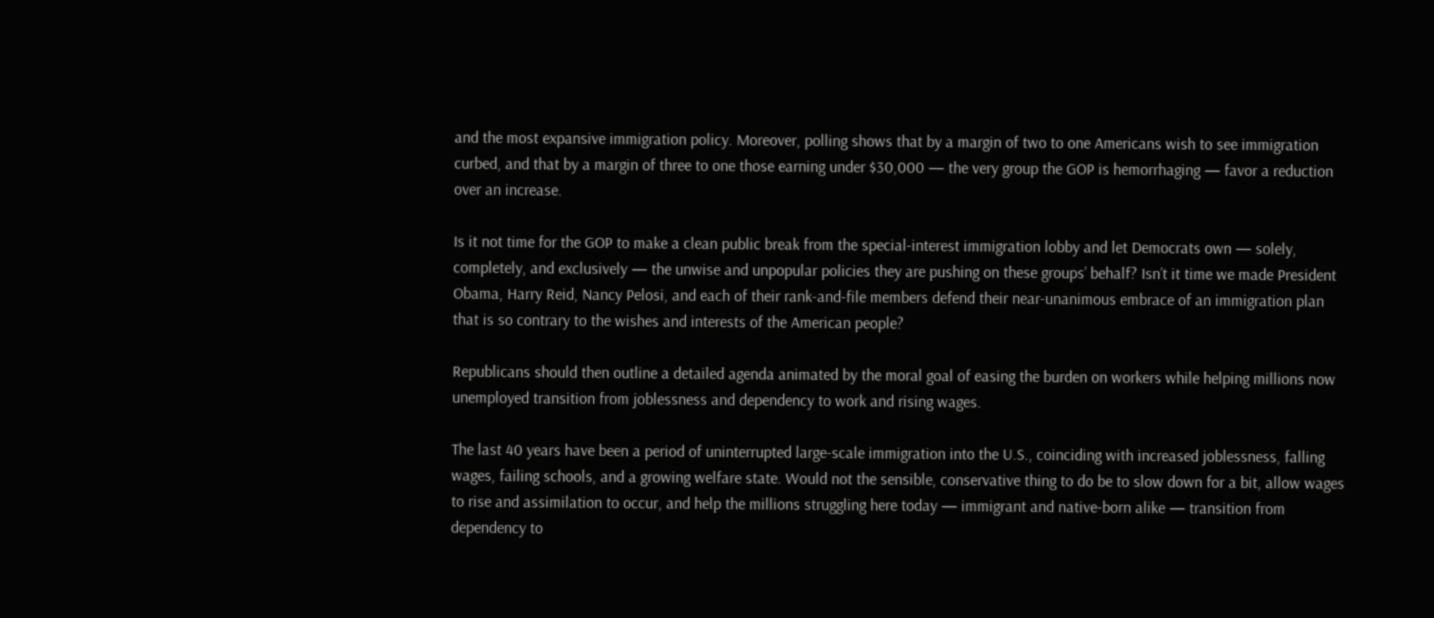and the most expansive immigration policy. Moreover, polling shows that by a margin of two to one Americans wish to see immigration curbed, and that by a margin of three to one those earning under $30,000 — the very group the GOP is hemorrhaging — favor a reduction over an increase.

Is it not time for the GOP to make a clean public break from the special-interest immigration lobby and let Democrats own — solely, completely, and exclusively — the unwise and unpopular policies they are pushing on these groups’ behalf? Isn’t it time we made President Obama, Harry Reid, Nancy Pelosi, and each of their rank-and-file members defend their near-unanimous embrace of an immigration plan that is so contrary to the wishes and interests of the American people?

Republicans should then outline a detailed agenda animated by the moral goal of easing the burden on workers while helping millions now unemployed transition from joblessness and dependency to work and rising wages.

The last 40 years have been a period of uninterrupted large-scale immigration into the U.S., coinciding with increased joblessness, falling wages, failing schools, and a growing welfare state. Would not the sensible, conservative thing to do be to slow down for a bit, allow wages to rise and assimilation to occur, and help the millions struggling here today — immigrant and native-born alike — transition from dependency to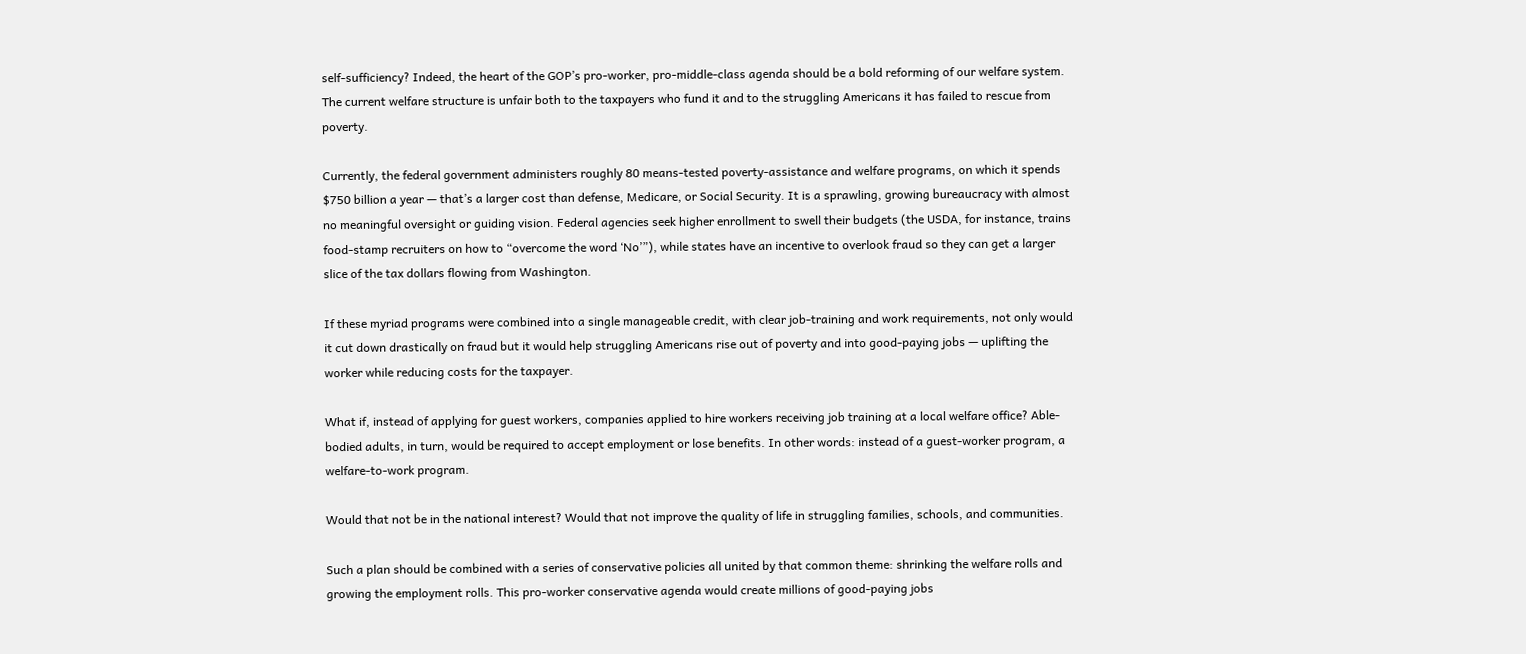self-sufficiency? Indeed, the heart of the GOP’s pro-worker, pro-middle-class agenda should be a bold reforming of our welfare system. The current welfare structure is unfair both to the taxpayers who fund it and to the struggling Americans it has failed to rescue from poverty.

Currently, the federal government administers roughly 80 means-tested poverty-assistance and welfare programs, on which it spends $750 billion a year — that’s a larger cost than defense, Medicare, or Social Security. It is a sprawling, growing bureaucracy with almost no meaningful oversight or guiding vision. Federal agencies seek higher enrollment to swell their budgets (the USDA, for instance, trains food-stamp recruiters on how to “overcome the word ‘No’”), while states have an incentive to overlook fraud so they can get a larger slice of the tax dollars flowing from Washington.

If these myriad programs were combined into a single manageable credit, with clear job-training and work requirements, not only would it cut down drastically on fraud but it would help struggling Americans rise out of poverty and into good-paying jobs — uplifting the worker while reducing costs for the taxpayer.

What if, instead of applying for guest workers, companies applied to hire workers receiving job training at a local welfare office? Able-bodied adults, in turn, would be required to accept employment or lose benefits. In other words: instead of a guest-worker program, a welfare-to-work program.

Would that not be in the national interest? Would that not improve the quality of life in struggling families, schools, and communities.

Such a plan should be combined with a series of conservative policies all united by that common theme: shrinking the welfare rolls and growing the employment rolls. This pro-worker conservative agenda would create millions of good-paying jobs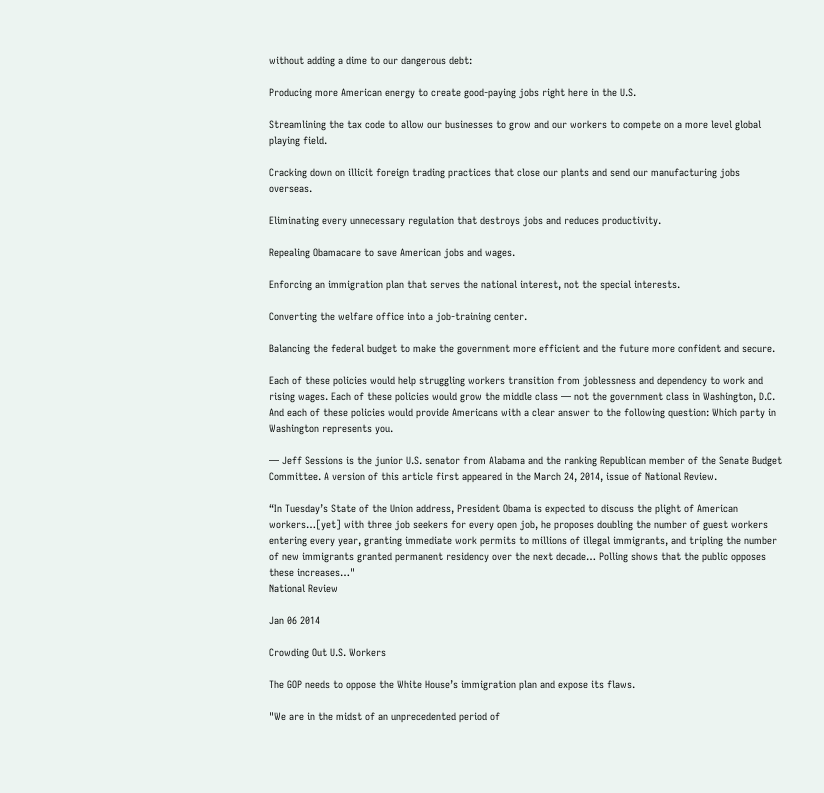without adding a dime to our dangerous debt:

Producing more American energy to create good-paying jobs right here in the U.S.

Streamlining the tax code to allow our businesses to grow and our workers to compete on a more level global playing field.

Cracking down on illicit foreign trading practices that close our plants and send our manufacturing jobs overseas.

Eliminating every unnecessary regulation that destroys jobs and reduces productivity.

Repealing Obamacare to save American jobs and wages.

Enforcing an immigration plan that serves the national interest, not the special interests.

Converting the welfare office into a job-training center.

Balancing the federal budget to make the government more efficient and the future more confident and secure.

Each of these policies would help struggling workers transition from joblessness and dependency to work and rising wages. Each of these policies would grow the middle class — not the government class in Washington, D.C. And each of these policies would provide Americans with a clear answer to the following question: Which party in Washington represents you.

— Jeff Sessions is the junior U.S. senator from Alabama and the ranking Republican member of the Senate Budget Committee. A version of this article first appeared in the March 24, 2014, issue of National Review.

“In Tuesday’s State of the Union address, President Obama is expected to discuss the plight of American workers…[yet] with three job seekers for every open job, he proposes doubling the number of guest workers entering every year, granting immediate work permits to millions of illegal immigrants, and tripling the number of new immigrants granted permanent residency over the next decade… Polling shows that the public opposes these increases…"
National Review

Jan 06 2014

Crowding Out U.S. Workers

The GOP needs to oppose the White House’s immigration plan and expose its flaws.

"We are in the midst of an unprecedented period of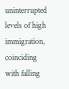uninterrupted levels of high immigration, coinciding with falling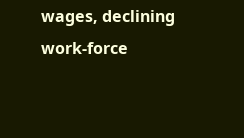wages, declining work-force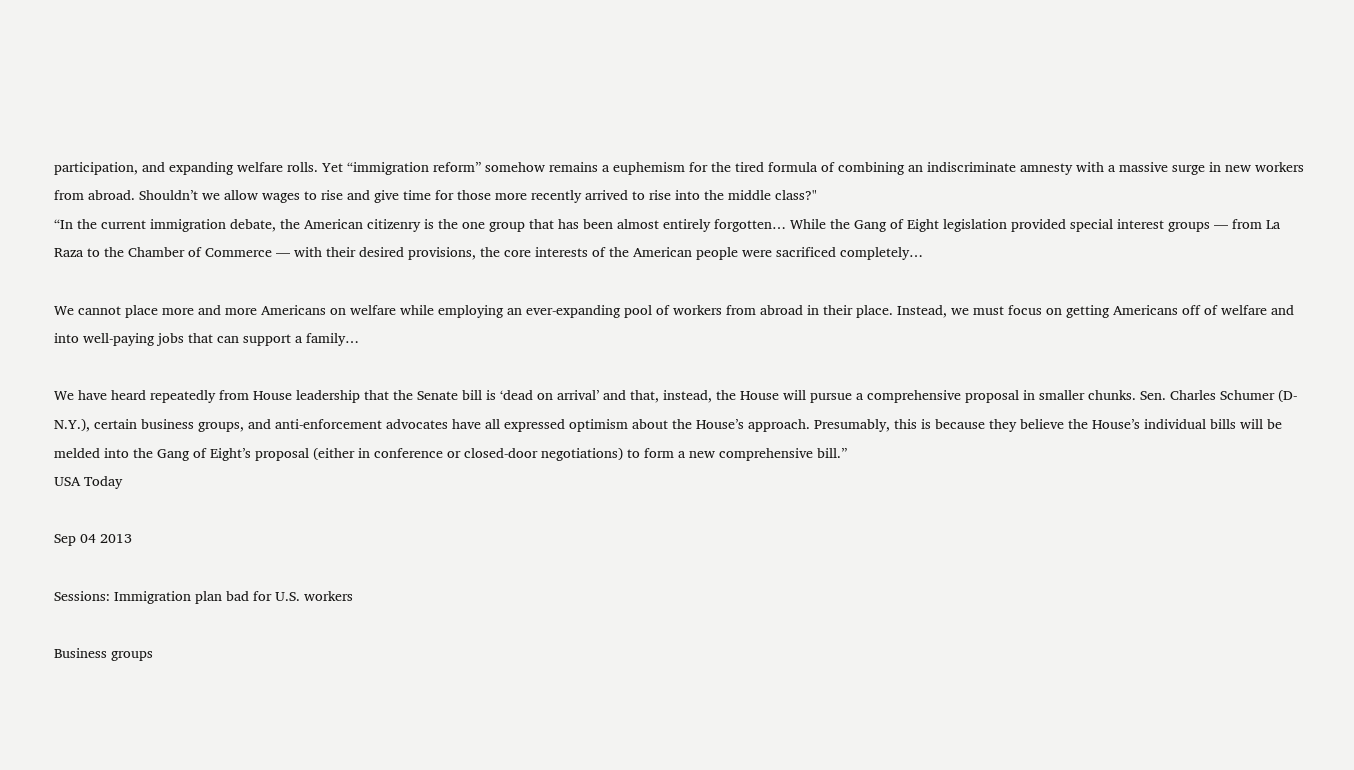participation, and expanding welfare rolls. Yet “immigration reform” somehow remains a euphemism for the tired formula of combining an indiscriminate amnesty with a massive surge in new workers from abroad. Shouldn’t we allow wages to rise and give time for those more recently arrived to rise into the middle class?"
“In the current immigration debate, the American citizenry is the one group that has been almost entirely forgotten… While the Gang of Eight legislation provided special interest groups — from La Raza to the Chamber of Commerce — with their desired provisions, the core interests of the American people were sacrificed completely…

We cannot place more and more Americans on welfare while employing an ever-expanding pool of workers from abroad in their place. Instead, we must focus on getting Americans off of welfare and into well-paying jobs that can support a family…

We have heard repeatedly from House leadership that the Senate bill is ‘dead on arrival’ and that, instead, the House will pursue a comprehensive proposal in smaller chunks. Sen. Charles Schumer (D-N.Y.), certain business groups, and anti-enforcement advocates have all expressed optimism about the House’s approach. Presumably, this is because they believe the House’s individual bills will be melded into the Gang of Eight’s proposal (either in conference or closed-door negotiations) to form a new comprehensive bill.”
USA Today

Sep 04 2013

Sessions: Immigration plan bad for U.S. workers

Business groups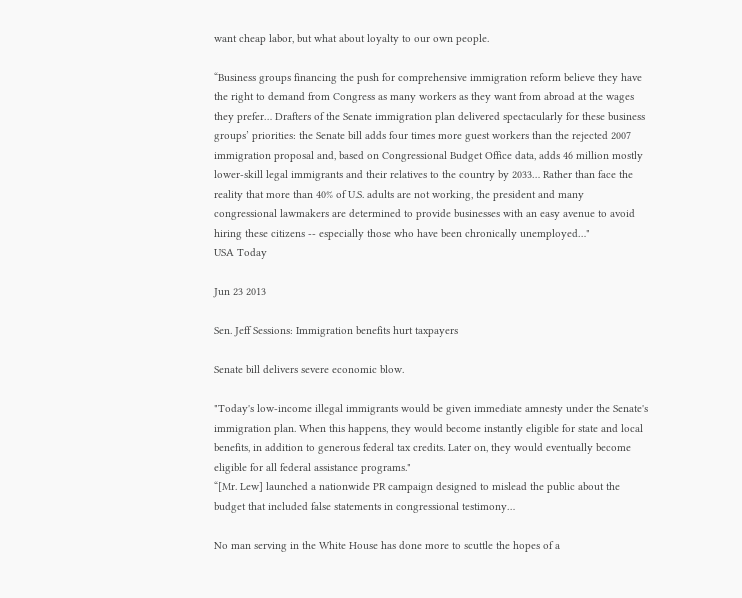want cheap labor, but what about loyalty to our own people.

“Business groups financing the push for comprehensive immigration reform believe they have the right to demand from Congress as many workers as they want from abroad at the wages they prefer… Drafters of the Senate immigration plan delivered spectacularly for these business groups’ priorities: the Senate bill adds four times more guest workers than the rejected 2007 immigration proposal and, based on Congressional Budget Office data, adds 46 million mostly lower-skill legal immigrants and their relatives to the country by 2033… Rather than face the reality that more than 40% of U.S. adults are not working, the president and many congressional lawmakers are determined to provide businesses with an easy avenue to avoid hiring these citizens -- especially those who have been chronically unemployed…"
USA Today

Jun 23 2013

Sen. Jeff Sessions: Immigration benefits hurt taxpayers

Senate bill delivers severe economic blow.

"Today's low-income illegal immigrants would be given immediate amnesty under the Senate's immigration plan. When this happens, they would become instantly eligible for state and local benefits, in addition to generous federal tax credits. Later on, they would eventually become eligible for all federal assistance programs."
“[Mr. Lew] launched a nationwide PR campaign designed to mislead the public about the budget that included false statements in congressional testimony…

No man serving in the White House has done more to scuttle the hopes of a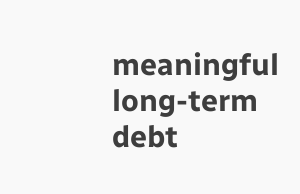meaningful long-term debt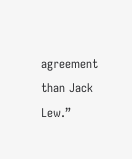agreement than Jack Lew.”